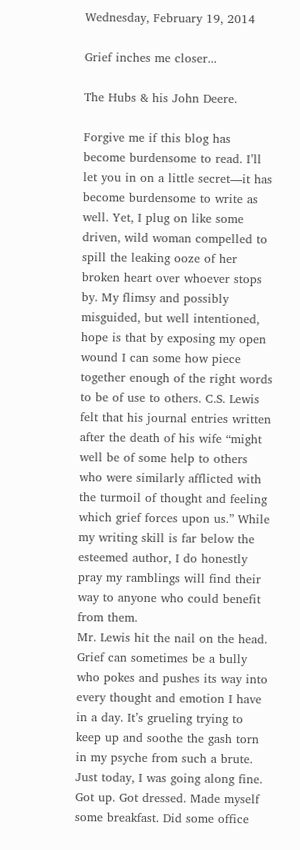Wednesday, February 19, 2014

Grief inches me closer...

The Hubs & his John Deere.

Forgive me if this blog has become burdensome to read. I’ll let you in on a little secret—it has become burdensome to write as well. Yet, I plug on like some driven, wild woman compelled to spill the leaking ooze of her broken heart over whoever stops by. My flimsy and possibly misguided, but well intentioned, hope is that by exposing my open wound I can some how piece together enough of the right words to be of use to others. C.S. Lewis felt that his journal entries written after the death of his wife “might well be of some help to others who were similarly afflicted with the turmoil of thought and feeling which grief forces upon us.” While my writing skill is far below the esteemed author, I do honestly pray my ramblings will find their way to anyone who could benefit from them.
Mr. Lewis hit the nail on the head. Grief can sometimes be a bully who pokes and pushes its way into every thought and emotion I have in a day. It’s grueling trying to keep up and soothe the gash torn in my psyche from such a brute. Just today, I was going along fine. Got up. Got dressed. Made myself some breakfast. Did some office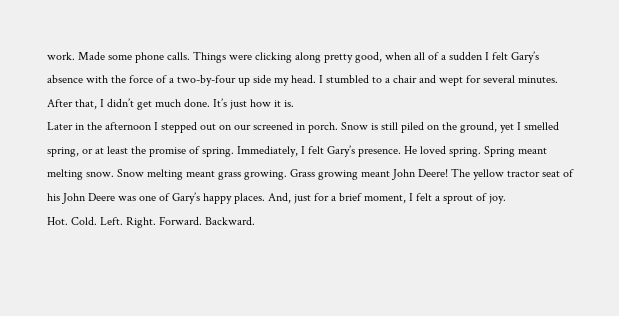work. Made some phone calls. Things were clicking along pretty good, when all of a sudden I felt Gary’s absence with the force of a two-by-four up side my head. I stumbled to a chair and wept for several minutes. After that, I didn’t get much done. It’s just how it is.
Later in the afternoon I stepped out on our screened in porch. Snow is still piled on the ground, yet I smelled spring, or at least the promise of spring. Immediately, I felt Gary’s presence. He loved spring. Spring meant melting snow. Snow melting meant grass growing. Grass growing meant John Deere! The yellow tractor seat of his John Deere was one of Gary’s happy places. And, just for a brief moment, I felt a sprout of joy.
Hot. Cold. Left. Right. Forward. Backward.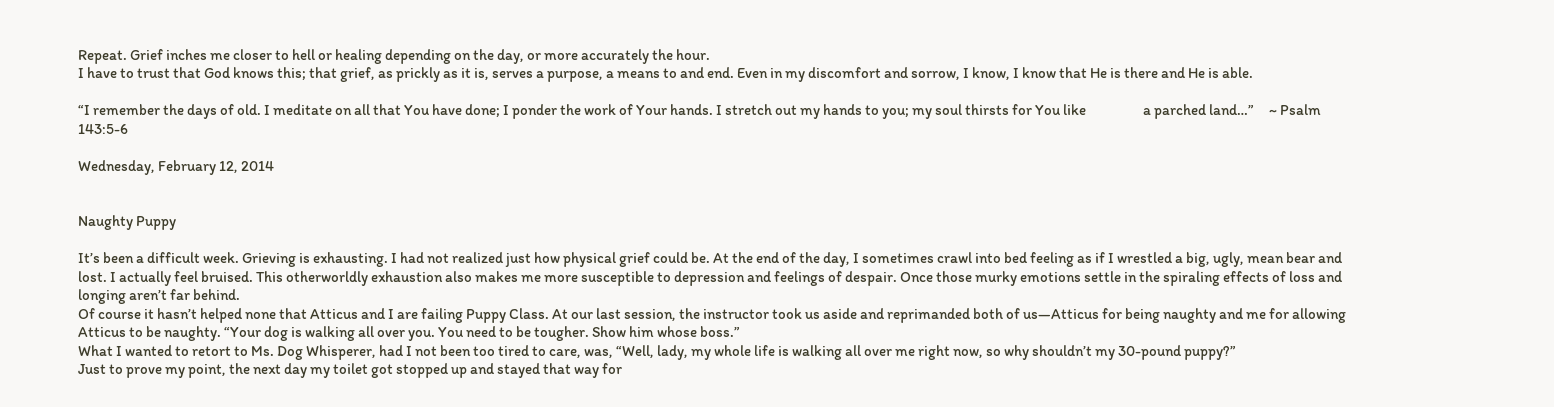Repeat. Grief inches me closer to hell or healing depending on the day, or more accurately the hour.
I have to trust that God knows this; that grief, as prickly as it is, serves a purpose, a means to and end. Even in my discomfort and sorrow, I know, I know that He is there and He is able.

“I remember the days of old. I meditate on all that You have done; I ponder the work of Your hands. I stretch out my hands to you; my soul thirsts for You like                   a parched land…”     ~ Psalm 143:5-6

Wednesday, February 12, 2014


Naughty Puppy

It’s been a difficult week. Grieving is exhausting. I had not realized just how physical grief could be. At the end of the day, I sometimes crawl into bed feeling as if I wrestled a big, ugly, mean bear and lost. I actually feel bruised. This otherworldly exhaustion also makes me more susceptible to depression and feelings of despair. Once those murky emotions settle in the spiraling effects of loss and longing aren’t far behind.
Of course it hasn’t helped none that Atticus and I are failing Puppy Class. At our last session, the instructor took us aside and reprimanded both of us—Atticus for being naughty and me for allowing Atticus to be naughty. “Your dog is walking all over you. You need to be tougher. Show him whose boss.”
What I wanted to retort to Ms. Dog Whisperer, had I not been too tired to care, was, “Well, lady, my whole life is walking all over me right now, so why shouldn’t my 30-pound puppy?”
Just to prove my point, the next day my toilet got stopped up and stayed that way for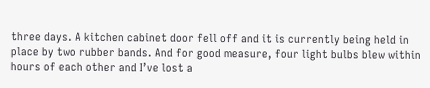three days. A kitchen cabinet door fell off and it is currently being held in place by two rubber bands. And for good measure, four light bulbs blew within hours of each other and I’ve lost a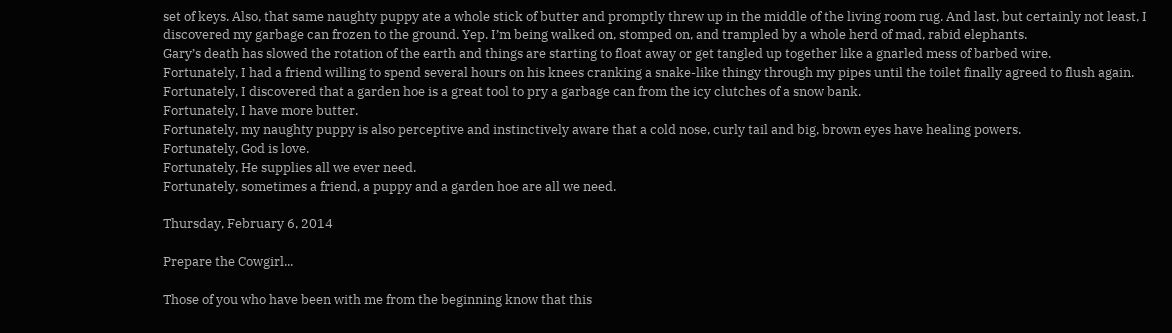set of keys. Also, that same naughty puppy ate a whole stick of butter and promptly threw up in the middle of the living room rug. And last, but certainly not least, I discovered my garbage can frozen to the ground. Yep. I’m being walked on, stomped on, and trampled by a whole herd of mad, rabid elephants.
Gary’s death has slowed the rotation of the earth and things are starting to float away or get tangled up together like a gnarled mess of barbed wire.
Fortunately, I had a friend willing to spend several hours on his knees cranking a snake-like thingy through my pipes until the toilet finally agreed to flush again.
Fortunately, I discovered that a garden hoe is a great tool to pry a garbage can from the icy clutches of a snow bank.
Fortunately, I have more butter.
Fortunately, my naughty puppy is also perceptive and instinctively aware that a cold nose, curly tail and big, brown eyes have healing powers.
Fortunately, God is love.
Fortunately, He supplies all we ever need.
Fortunately, sometimes a friend, a puppy and a garden hoe are all we need.

Thursday, February 6, 2014

Prepare the Cowgirl...

Those of you who have been with me from the beginning know that this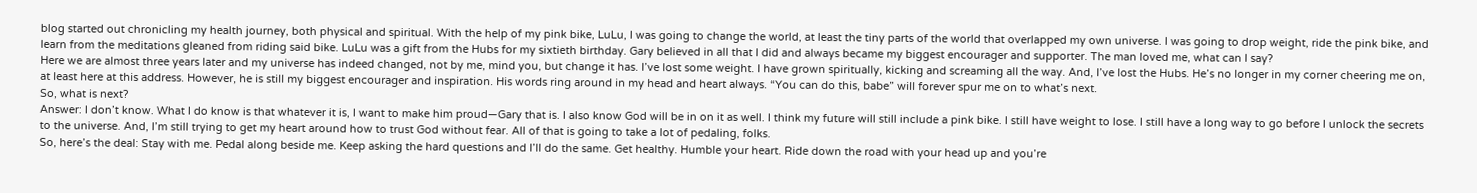blog started out chronicling my health journey, both physical and spiritual. With the help of my pink bike, LuLu, I was going to change the world, at least the tiny parts of the world that overlapped my own universe. I was going to drop weight, ride the pink bike, and learn from the meditations gleaned from riding said bike. LuLu was a gift from the Hubs for my sixtieth birthday. Gary believed in all that I did and always became my biggest encourager and supporter. The man loved me, what can I say?
Here we are almost three years later and my universe has indeed changed, not by me, mind you, but change it has. I’ve lost some weight. I have grown spiritually, kicking and screaming all the way. And, I’ve lost the Hubs. He’s no longer in my corner cheering me on, at least here at this address. However, he is still my biggest encourager and inspiration. His words ring around in my head and heart always. “You can do this, babe” will forever spur me on to what’s next.
So, what is next?
Answer: I don’t know. What I do know is that whatever it is, I want to make him proud—Gary that is. I also know God will be in on it as well. I think my future will still include a pink bike. I still have weight to lose. I still have a long way to go before I unlock the secrets to the universe. And, I’m still trying to get my heart around how to trust God without fear. All of that is going to take a lot of pedaling, folks.
So, here’s the deal: Stay with me. Pedal along beside me. Keep asking the hard questions and I’ll do the same. Get healthy. Humble your heart. Ride down the road with your head up and you’re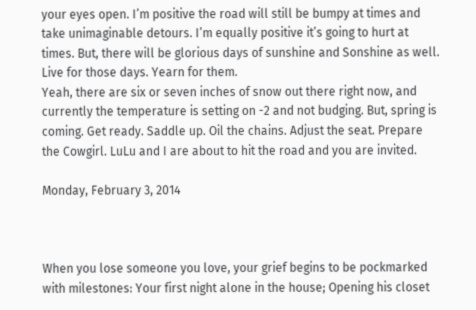your eyes open. I’m positive the road will still be bumpy at times and take unimaginable detours. I’m equally positive it’s going to hurt at times. But, there will be glorious days of sunshine and Sonshine as well. Live for those days. Yearn for them.
Yeah, there are six or seven inches of snow out there right now, and currently the temperature is setting on -2 and not budging. But, spring is coming. Get ready. Saddle up. Oil the chains. Adjust the seat. Prepare the Cowgirl. LuLu and I are about to hit the road and you are invited.

Monday, February 3, 2014



When you lose someone you love, your grief begins to be pockmarked with milestones: Your first night alone in the house; Opening his closet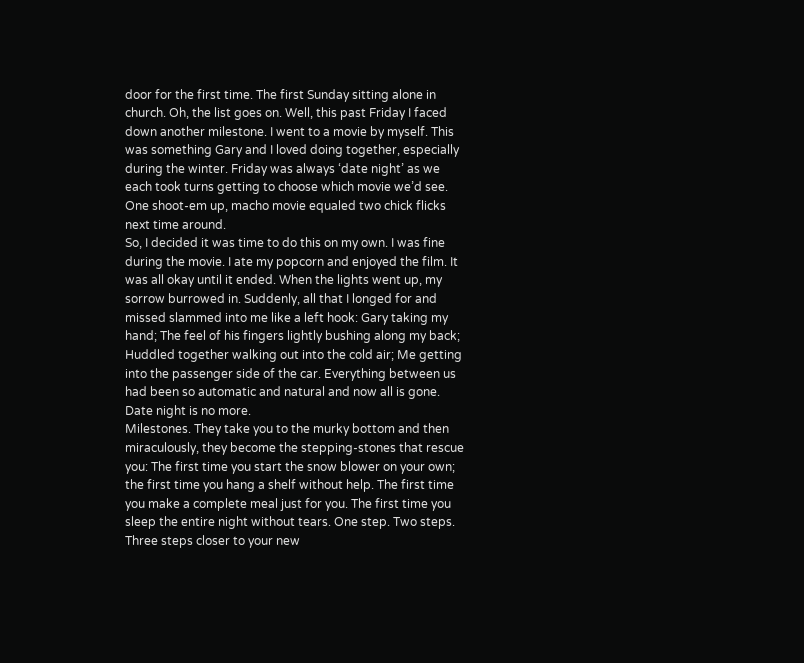door for the first time. The first Sunday sitting alone in church. Oh, the list goes on. Well, this past Friday I faced down another milestone. I went to a movie by myself. This was something Gary and I loved doing together, especially during the winter. Friday was always ‘date night’ as we each took turns getting to choose which movie we’d see. One shoot-em up, macho movie equaled two chick flicks next time around.
So, I decided it was time to do this on my own. I was fine during the movie. I ate my popcorn and enjoyed the film. It was all okay until it ended. When the lights went up, my sorrow burrowed in. Suddenly, all that I longed for and missed slammed into me like a left hook: Gary taking my hand; The feel of his fingers lightly bushing along my back; Huddled together walking out into the cold air; Me getting into the passenger side of the car. Everything between us had been so automatic and natural and now all is gone. Date night is no more.
Milestones. They take you to the murky bottom and then miraculously, they become the stepping-stones that rescue you: The first time you start the snow blower on your own; the first time you hang a shelf without help. The first time you make a complete meal just for you. The first time you sleep the entire night without tears. One step. Two steps. Three steps closer to your new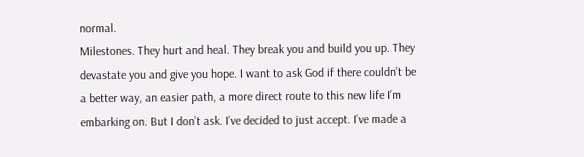normal.
Milestones. They hurt and heal. They break you and build you up. They devastate you and give you hope. I want to ask God if there couldn’t be a better way, an easier path, a more direct route to this new life I’m embarking on. But I don’t ask. I’ve decided to just accept. I’ve made a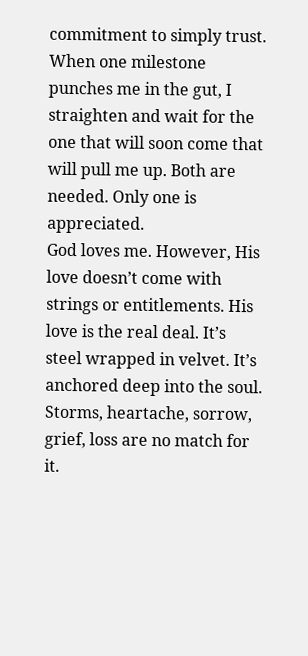commitment to simply trust. When one milestone punches me in the gut, I straighten and wait for the one that will soon come that will pull me up. Both are needed. Only one is appreciated.
God loves me. However, His love doesn’t come with strings or entitlements. His love is the real deal. It’s steel wrapped in velvet. It’s anchored deep into the soul. Storms, heartache, sorrow, grief, loss are no match for it.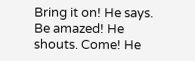Bring it on! He says. Be amazed! He shouts. Come! He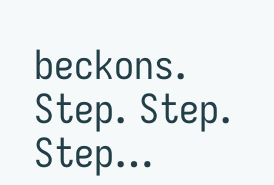beckons.
Step. Step. Step…